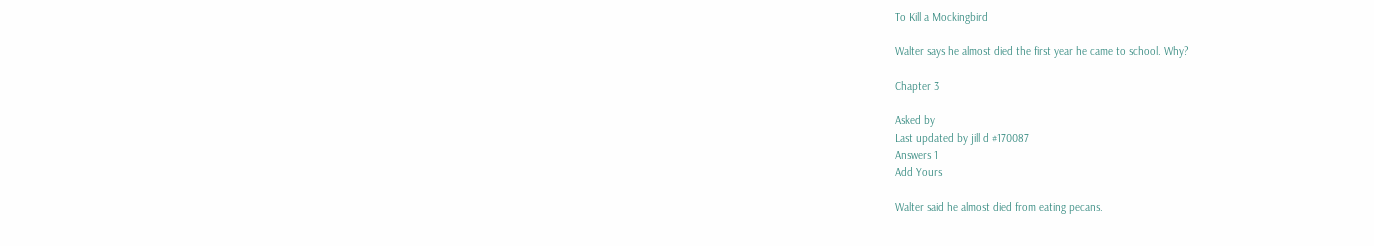To Kill a Mockingbird

Walter says he almost died the first year he came to school. Why?

Chapter 3

Asked by
Last updated by jill d #170087
Answers 1
Add Yours

Walter said he almost died from eating pecans.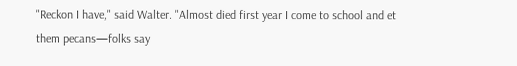"Reckon I have," said Walter. "Almost died first year I come to school and et them pecans—folks say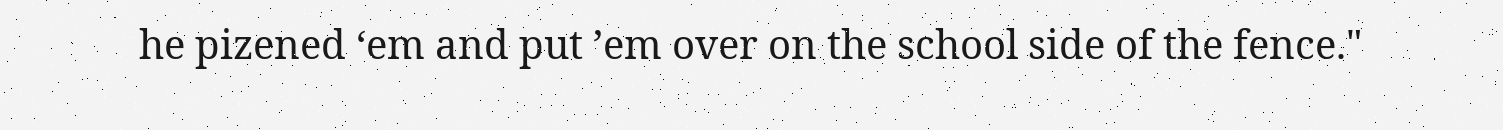he pizened ‘em and put ’em over on the school side of the fence."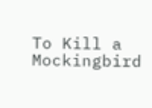To Kill a Mockingbird